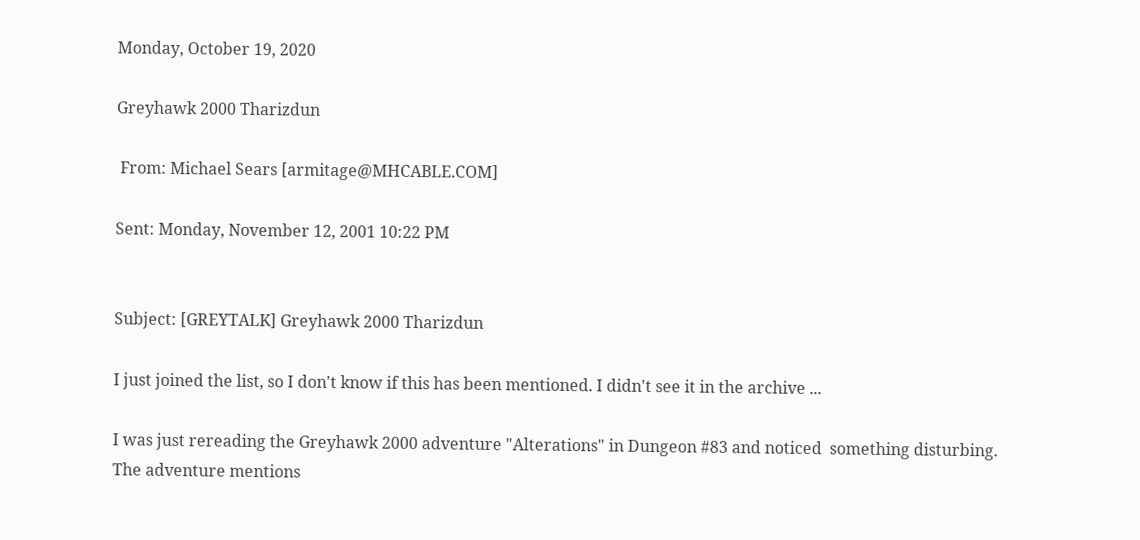Monday, October 19, 2020

Greyhawk 2000 Tharizdun

 From: Michael Sears [armitage@MHCABLE.COM]

Sent: Monday, November 12, 2001 10:22 PM


Subject: [GREYTALK] Greyhawk 2000 Tharizdun

I just joined the list, so I don't know if this has been mentioned. I didn't see it in the archive ...

I was just rereading the Greyhawk 2000 adventure "Alterations" in Dungeon #83 and noticed  something disturbing. The adventure mentions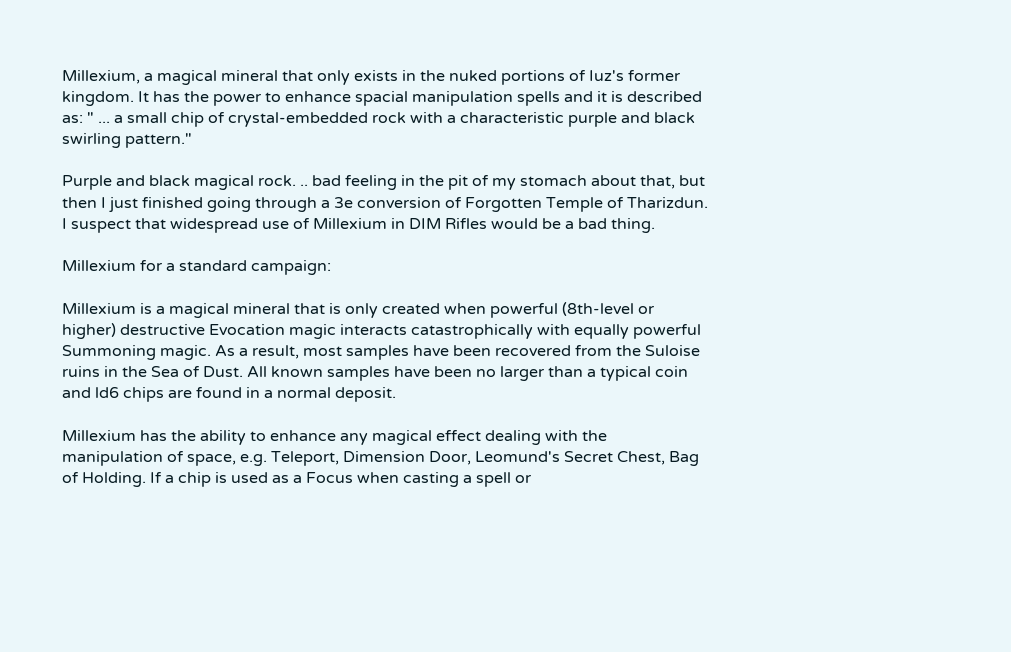Millexium, a magical mineral that only exists in the nuked portions of Iuz's former kingdom. It has the power to enhance spacial manipulation spells and it is described as: " ... a small chip of crystal-embedded rock with a characteristic purple and black swirling pattern."

Purple and black magical rock. .. bad feeling in the pit of my stomach about that, but then I just finished going through a 3e conversion of Forgotten Temple of Tharizdun. I suspect that widespread use of Millexium in DIM Rifles would be a bad thing.

Millexium for a standard campaign:

Millexium is a magical mineral that is only created when powerful (8th-level or higher) destructive Evocation magic interacts catastrophically with equally powerful Summoning magic. As a result, most samples have been recovered from the Suloise ruins in the Sea of Dust. All known samples have been no larger than a typical coin and ld6 chips are found in a normal deposit.

Millexium has the ability to enhance any magical effect dealing with the manipulation of space, e.g. Teleport, Dimension Door, Leomund's Secret Chest, Bag of Holding. If a chip is used as a Focus when casting a spell or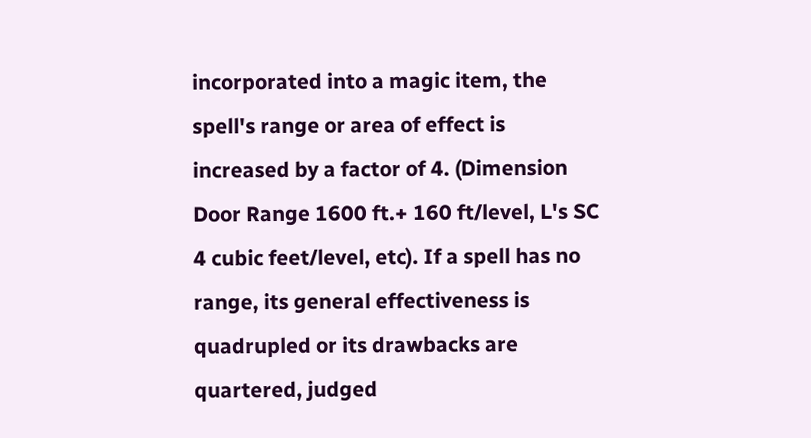incorporated into a magic item, the spell's range or area of effect is increased by a factor of 4. (Dimension Door Range 1600 ft.+ 160 ft/level, L's SC 4 cubic feet/level, etc). If a spell has no range, its general effectiveness is quadrupled or its drawbacks are quartered, judged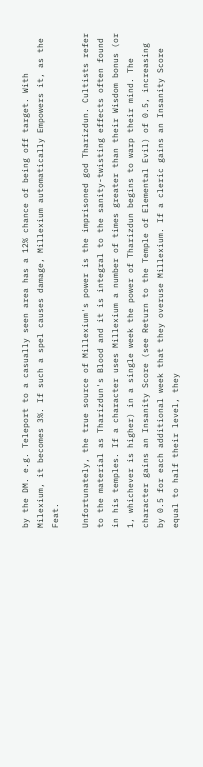by the DM. e.g. Teleport to a casually seen area has a 12% chance of being off target. With Milexium, it becomes 3%. If such a spel causes damage, Millexium automatically Empowers it, as the Feat.

Unfortunately, the true source of Millexium's power is the imprisoned god Tharizdun. Cultists refer to the material as Tharizdun's Blood and it is integral to the sanity-twisting effects often found in his temples. If a character uses Millexium a number of times greater than their Wisdom bonus (or 1, whichever is higher) in a single week the power of Tharizdun begins to warp their mind. The character gains an Insanity Score (see Return to the Temple of Elemental Evil) of 0.5, increasing by 0.5 for each additional week that they overuse Millexium. If a cleric gains an Insanity Score equal to half their level, they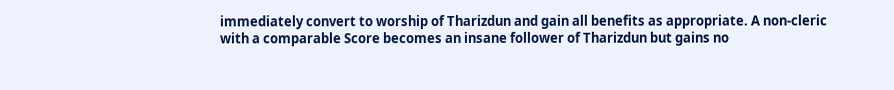immediately convert to worship of Tharizdun and gain all benefits as appropriate. A non-cleric with a comparable Score becomes an insane follower of Tharizdun but gains no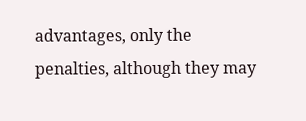advantages, only the penalties, although they may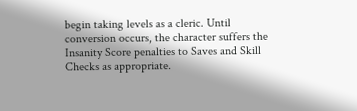begin taking levels as a cleric. Until conversion occurs, the character suffers the Insanity Score penalties to Saves and Skill Checks as appropriate.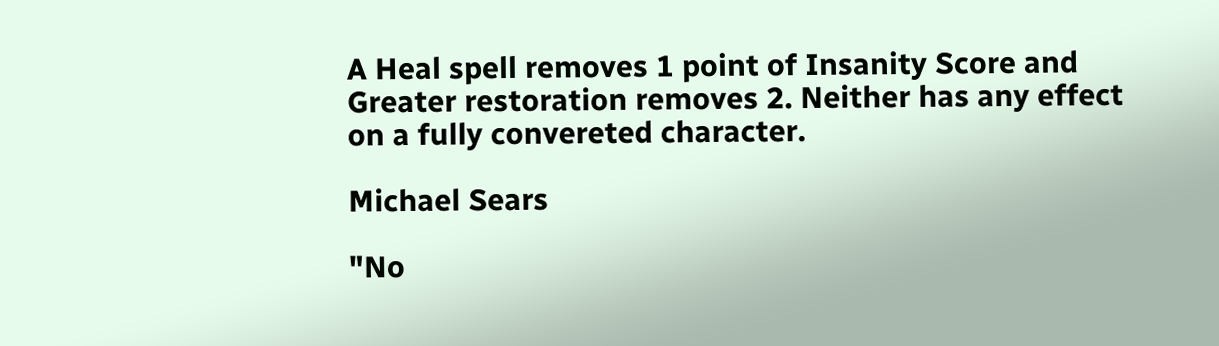A Heal spell removes 1 point of Insanity Score and Greater restoration removes 2. Neither has any effect on a fully convereted character.

Michael Sears

"No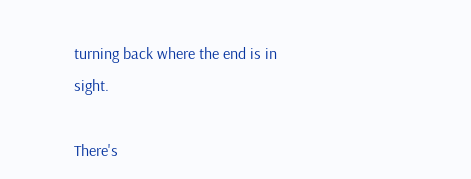turning back where the end is in sight.

There's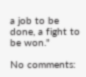a job to be done, a fight to be won."

No comments: